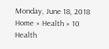Monday, June 18, 2018
Home » Health » 10 Health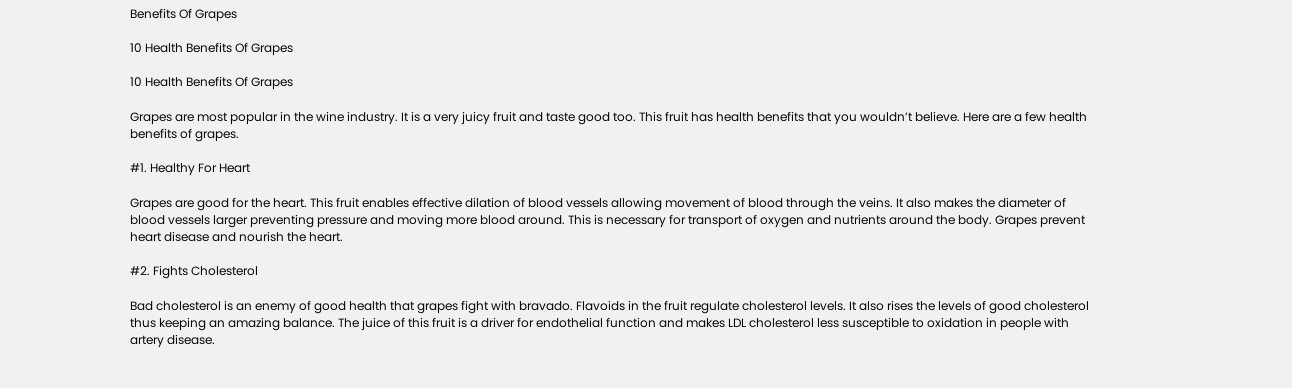Benefits Of Grapes

10 Health Benefits Of Grapes

10 Health Benefits Of Grapes

Grapes are most popular in the wine industry. It is a very juicy fruit and taste good too. This fruit has health benefits that you wouldn’t believe. Here are a few health benefits of grapes.

#1. Healthy For Heart

Grapes are good for the heart. This fruit enables effective dilation of blood vessels allowing movement of blood through the veins. It also makes the diameter of blood vessels larger preventing pressure and moving more blood around. This is necessary for transport of oxygen and nutrients around the body. Grapes prevent heart disease and nourish the heart.

#2. Fights Cholesterol

Bad cholesterol is an enemy of good health that grapes fight with bravado. Flavoids in the fruit regulate cholesterol levels. It also rises the levels of good cholesterol thus keeping an amazing balance. The juice of this fruit is a driver for endothelial function and makes LDL cholesterol less susceptible to oxidation in people with artery disease.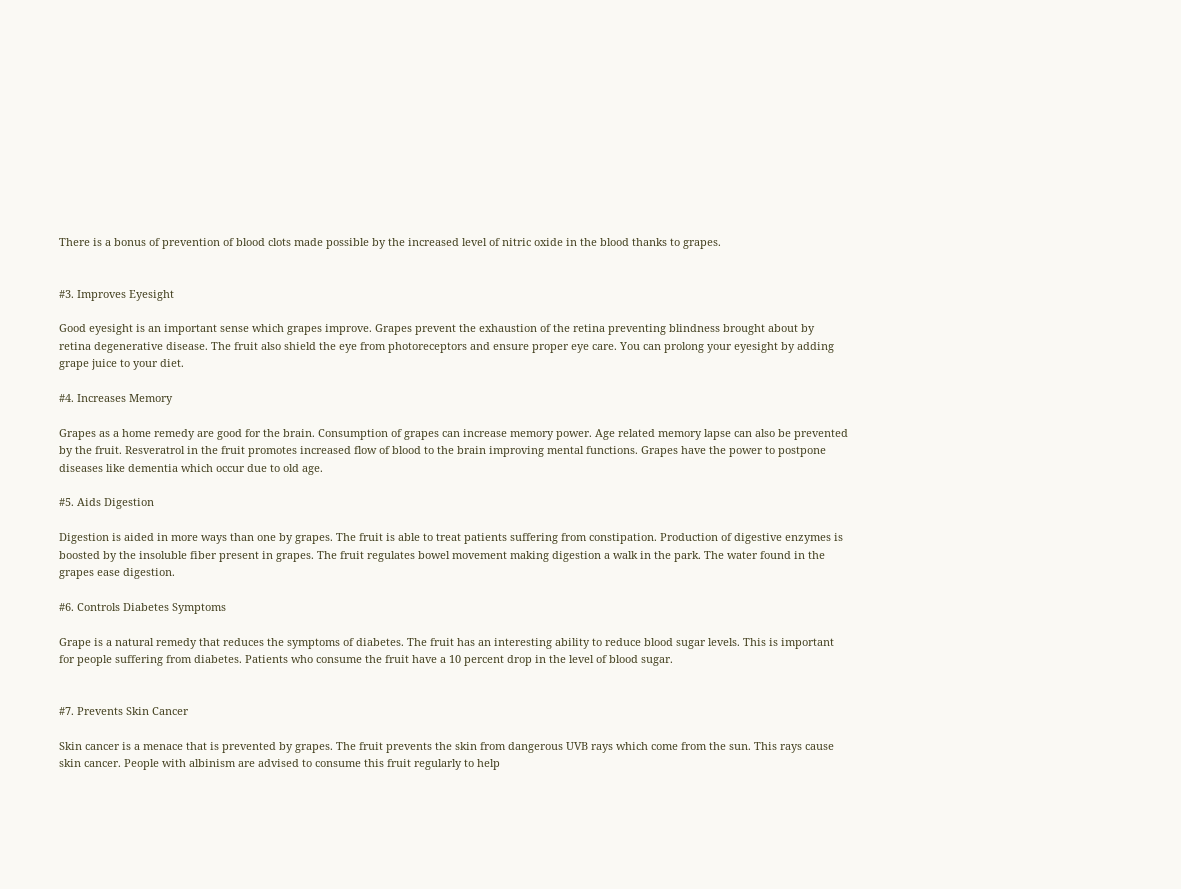There is a bonus of prevention of blood clots made possible by the increased level of nitric oxide in the blood thanks to grapes.


#3. Improves Eyesight

Good eyesight is an important sense which grapes improve. Grapes prevent the exhaustion of the retina preventing blindness brought about by retina degenerative disease. The fruit also shield the eye from photoreceptors and ensure proper eye care. You can prolong your eyesight by adding grape juice to your diet.

#4. Increases Memory

Grapes as a home remedy are good for the brain. Consumption of grapes can increase memory power. Age related memory lapse can also be prevented by the fruit. Resveratrol in the fruit promotes increased flow of blood to the brain improving mental functions. Grapes have the power to postpone diseases like dementia which occur due to old age.

#5. Aids Digestion

Digestion is aided in more ways than one by grapes. The fruit is able to treat patients suffering from constipation. Production of digestive enzymes is boosted by the insoluble fiber present in grapes. The fruit regulates bowel movement making digestion a walk in the park. The water found in the grapes ease digestion.

#6. Controls Diabetes Symptoms

Grape is a natural remedy that reduces the symptoms of diabetes. The fruit has an interesting ability to reduce blood sugar levels. This is important for people suffering from diabetes. Patients who consume the fruit have a 10 percent drop in the level of blood sugar.


#7. Prevents Skin Cancer

Skin cancer is a menace that is prevented by grapes. The fruit prevents the skin from dangerous UVB rays which come from the sun. This rays cause skin cancer. People with albinism are advised to consume this fruit regularly to help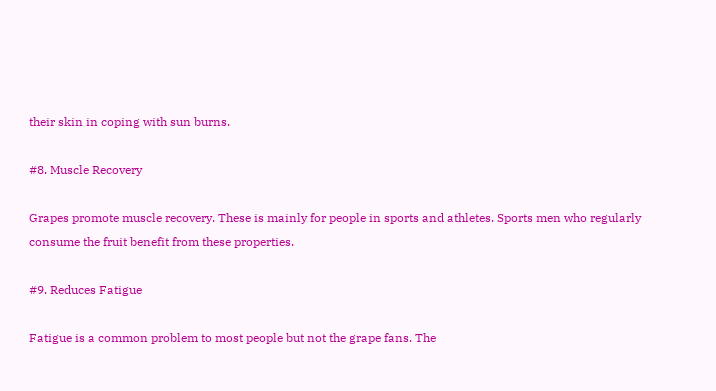their skin in coping with sun burns.

#8. Muscle Recovery

Grapes promote muscle recovery. These is mainly for people in sports and athletes. Sports men who regularly consume the fruit benefit from these properties.

#9. Reduces Fatigue

Fatigue is a common problem to most people but not the grape fans. The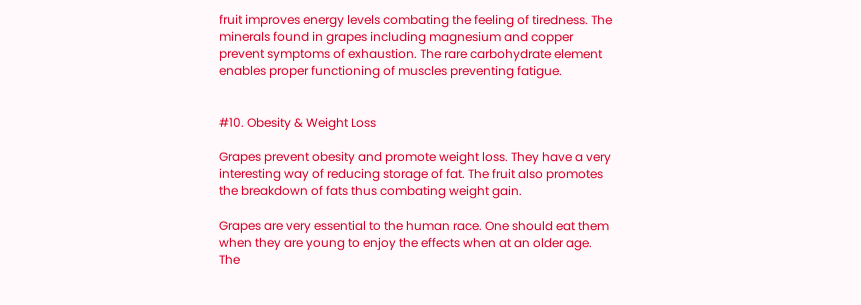fruit improves energy levels combating the feeling of tiredness. The minerals found in grapes including magnesium and copper prevent symptoms of exhaustion. The rare carbohydrate element enables proper functioning of muscles preventing fatigue.


#10. Obesity & Weight Loss

Grapes prevent obesity and promote weight loss. They have a very interesting way of reducing storage of fat. The fruit also promotes the breakdown of fats thus combating weight gain.

Grapes are very essential to the human race. One should eat them when they are young to enjoy the effects when at an older age. The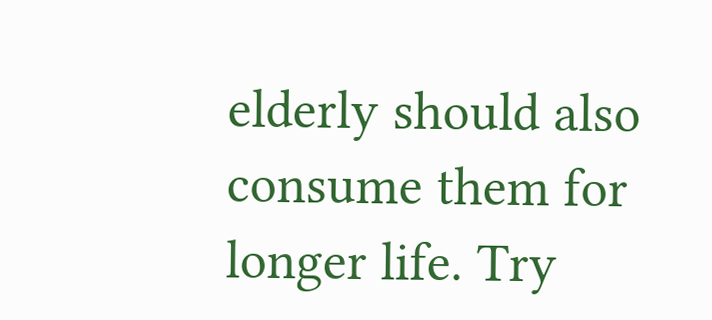elderly should also consume them for longer life. Try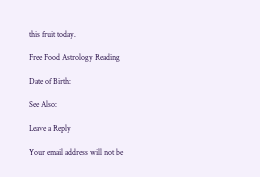this fruit today.

Free Food Astrology Reading

Date of Birth:

See Also:

Leave a Reply

Your email address will not be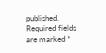published. Required fields are marked *